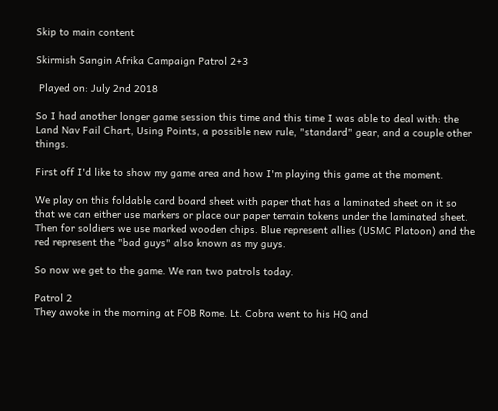Skip to main content

Skirmish Sangin Afrika Campaign Patrol 2+3

 Played on: July 2nd 2018

So I had another longer game session this time and this time I was able to deal with: the Land Nav Fail Chart, Using Points, a possible new rule, "standard" gear, and a couple other things.

First off I'd like to show my game area and how I'm playing this game at the moment.

We play on this foldable card board sheet with paper that has a laminated sheet on it so that we can either use markers or place our paper terrain tokens under the laminated sheet. Then for soldiers we use marked wooden chips. Blue represent allies (USMC Platoon) and the red represent the "bad guys" also known as my guys.

So now we get to the game. We ran two patrols today.

Patrol 2
They awoke in the morning at FOB Rome. Lt. Cobra went to his HQ and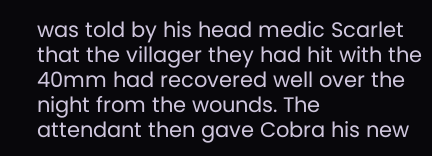was told by his head medic Scarlet that the villager they had hit with the 40mm had recovered well over the night from the wounds. The attendant then gave Cobra his new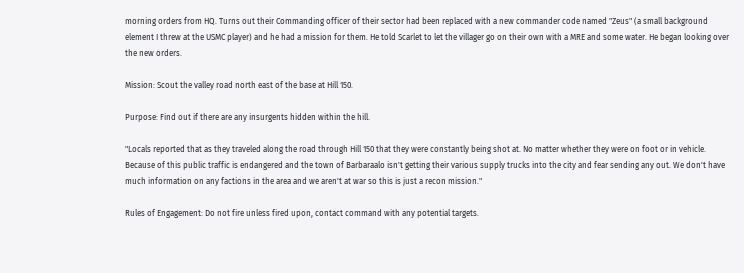morning orders from HQ. Turns out their Commanding officer of their sector had been replaced with a new commander code named "Zeus" (a small background element I threw at the USMC player) and he had a mission for them. He told Scarlet to let the villager go on their own with a MRE and some water. He began looking over the new orders.

Mission: Scout the valley road north east of the base at Hill 150.

Purpose: Find out if there are any insurgents hidden within the hill.

"Locals reported that as they traveled along the road through Hill 150 that they were constantly being shot at. No matter whether they were on foot or in vehicle. Because of this public traffic is endangered and the town of Barbaraalo isn't getting their various supply trucks into the city and fear sending any out. We don't have much information on any factions in the area and we aren't at war so this is just a recon mission."

Rules of Engagement: Do not fire unless fired upon, contact command with any potential targets.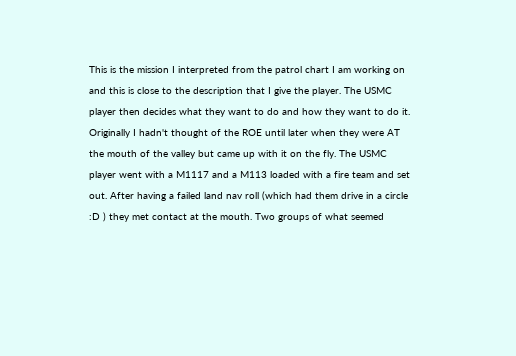This is the mission I interpreted from the patrol chart I am working on and this is close to the description that I give the player. The USMC player then decides what they want to do and how they want to do it. Originally I hadn't thought of the ROE until later when they were AT the mouth of the valley but came up with it on the fly. The USMC player went with a M1117 and a M113 loaded with a fire team and set out. After having a failed land nav roll (which had them drive in a circle :D ) they met contact at the mouth. Two groups of what seemed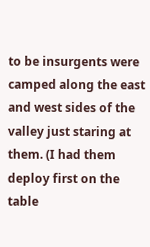to be insurgents were camped along the east and west sides of the valley just staring at them. (I had them deploy first on the table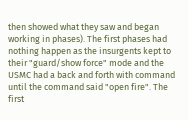then showed what they saw and began working in phases). The first phases had nothing happen as the insurgents kept to their "guard/show force" mode and the USMC had a back and forth with command until the command said "open fire". The first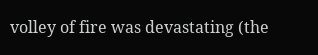volley of fire was devastating (the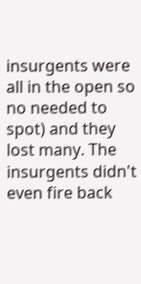insurgents were all in the open so no needed to spot) and they lost many. The insurgents didn't even fire back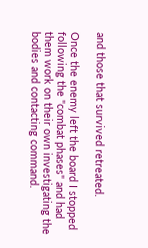and those that survived retreated.

Once the enemy left the board I stopped following the "combat phases" and had them work on their own investigating the bodies and contacting command.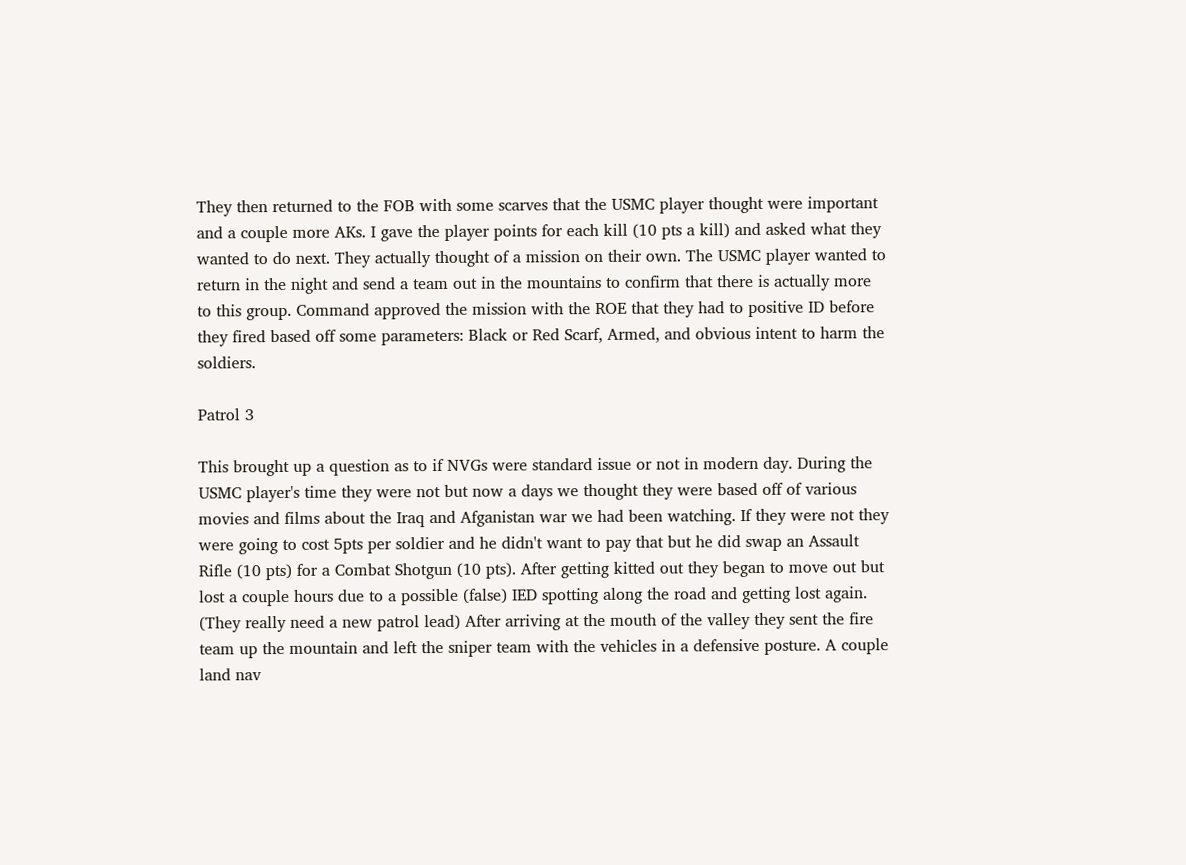They then returned to the FOB with some scarves that the USMC player thought were important and a couple more AKs. I gave the player points for each kill (10 pts a kill) and asked what they wanted to do next. They actually thought of a mission on their own. The USMC player wanted to return in the night and send a team out in the mountains to confirm that there is actually more to this group. Command approved the mission with the ROE that they had to positive ID before they fired based off some parameters: Black or Red Scarf, Armed, and obvious intent to harm the soldiers.

Patrol 3

This brought up a question as to if NVGs were standard issue or not in modern day. During the USMC player's time they were not but now a days we thought they were based off of various movies and films about the Iraq and Afganistan war we had been watching. If they were not they were going to cost 5pts per soldier and he didn't want to pay that but he did swap an Assault Rifle (10 pts) for a Combat Shotgun (10 pts). After getting kitted out they began to move out but lost a couple hours due to a possible (false) IED spotting along the road and getting lost again. (They really need a new patrol lead) After arriving at the mouth of the valley they sent the fire team up the mountain and left the sniper team with the vehicles in a defensive posture. A couple land nav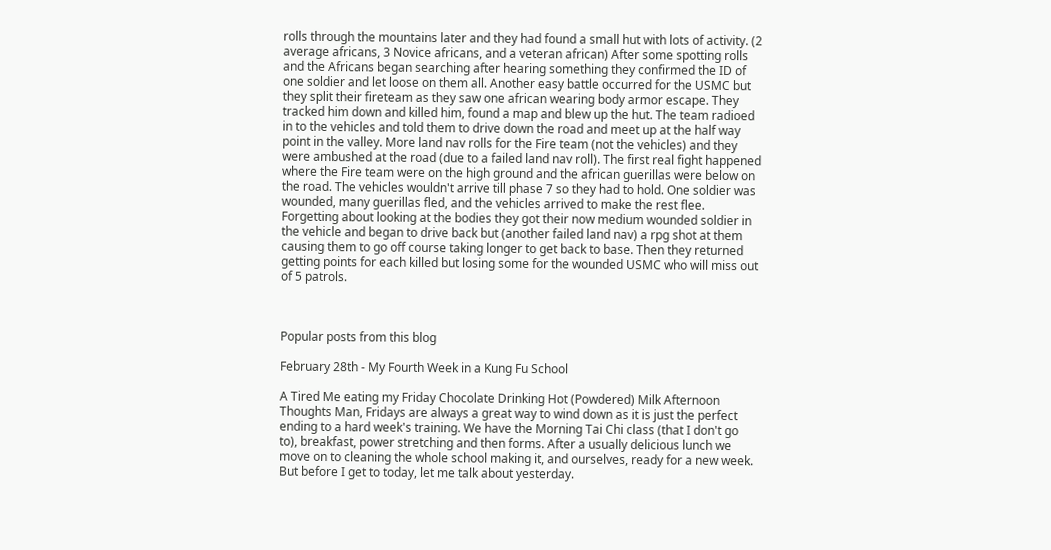rolls through the mountains later and they had found a small hut with lots of activity. (2 average africans, 3 Novice africans, and a veteran african) After some spotting rolls and the Africans began searching after hearing something they confirmed the ID of one soldier and let loose on them all. Another easy battle occurred for the USMC but they split their fireteam as they saw one african wearing body armor escape. They tracked him down and killed him, found a map and blew up the hut. The team radioed in to the vehicles and told them to drive down the road and meet up at the half way point in the valley. More land nav rolls for the Fire team (not the vehicles) and they were ambushed at the road (due to a failed land nav roll). The first real fight happened where the Fire team were on the high ground and the african guerillas were below on the road. The vehicles wouldn't arrive till phase 7 so they had to hold. One soldier was wounded, many guerillas fled, and the vehicles arrived to make the rest flee. Forgetting about looking at the bodies they got their now medium wounded soldier in the vehicle and began to drive back but (another failed land nav) a rpg shot at them causing them to go off course taking longer to get back to base. Then they returned getting points for each killed but losing some for the wounded USMC who will miss out of 5 patrols.



Popular posts from this blog

February 28th - My Fourth Week in a Kung Fu School

A Tired Me eating my Friday Chocolate Drinking Hot (Powdered) Milk Afternoon Thoughts Man, Fridays are always a great way to wind down as it is just the perfect ending to a hard week's training. We have the Morning Tai Chi class (that I don't go to), breakfast, power stretching and then forms. After a usually delicious lunch we move on to cleaning the whole school making it, and ourselves, ready for a new week. But before I get to today, let me talk about yesterday.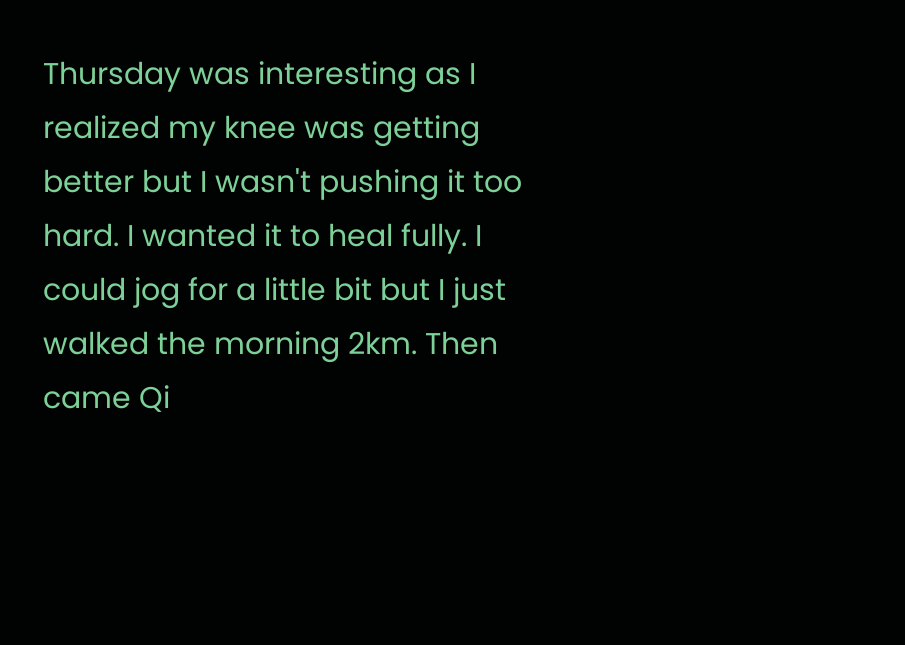Thursday was interesting as I realized my knee was getting better but I wasn't pushing it too hard. I wanted it to heal fully. I could jog for a little bit but I just walked the morning 2km. Then came Qi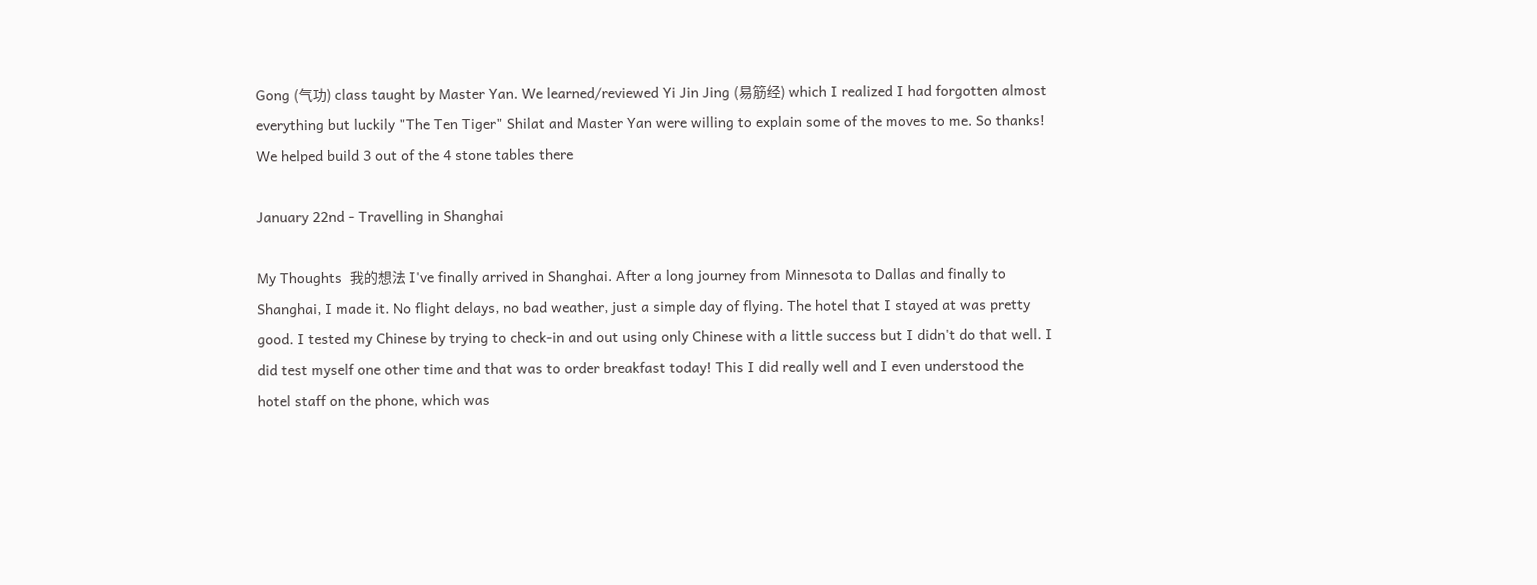Gong (气功) class taught by Master Yan. We learned/reviewed Yi Jin Jing (易筋经) which I realized I had forgotten almost everything but luckily "The Ten Tiger" Shilat and Master Yan were willing to explain some of the moves to me. So thanks! We helped build 3 out of the 4 stone tables there

January 22nd - Travelling in Shanghai

My Thoughts  我的想法 I've finally arrived in Shanghai. After a long journey from Minnesota to Dallas and finally to Shanghai, I made it. No flight delays, no bad weather, just a simple day of flying. The hotel that I stayed at was pretty good. I tested my Chinese by trying to check-in and out using only Chinese with a little success but I didn't do that well. I did test myself one other time and that was to order breakfast today! This I did really well and I even understood the hotel staff on the phone, which was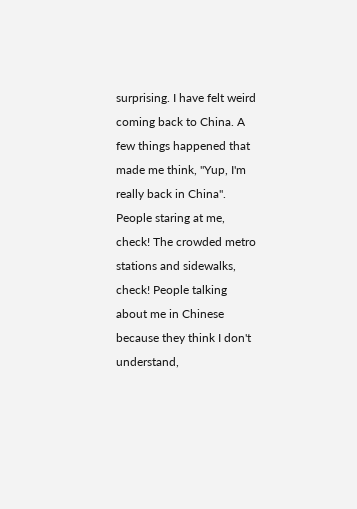surprising. I have felt weird coming back to China. A few things happened that made me think, "Yup, I'm really back in China". People staring at me, check! The crowded metro stations and sidewalks, check! People talking about me in Chinese because they think I don't understand,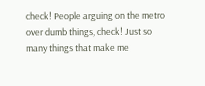check! People arguing on the metro over dumb things, check! Just so many things that make me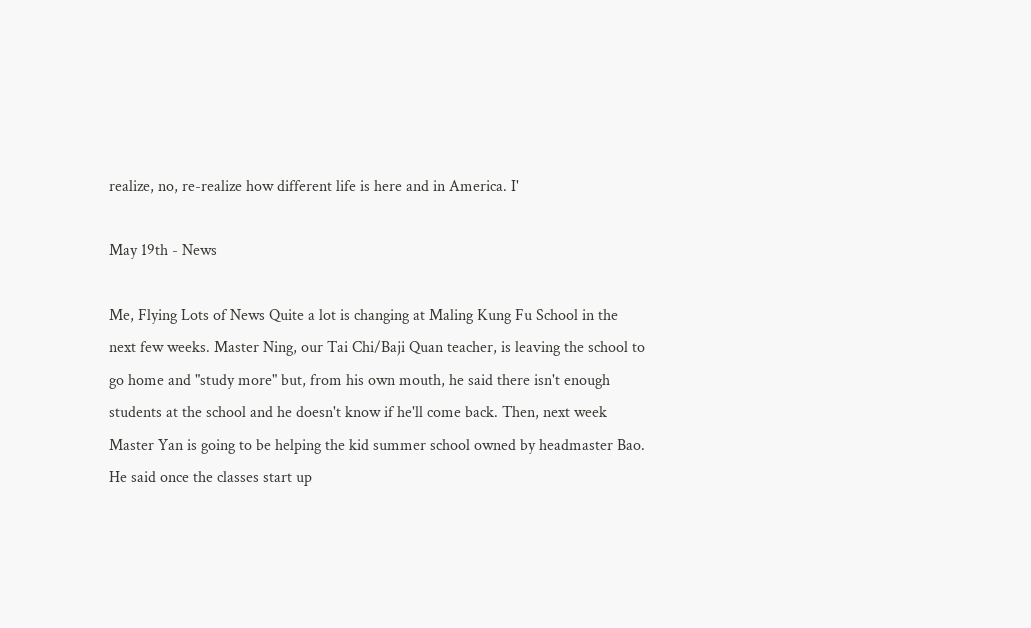realize, no, re-realize how different life is here and in America. I'

May 19th - News

Me, Flying Lots of News Quite a lot is changing at Maling Kung Fu School in the next few weeks. Master Ning, our Tai Chi/Baji Quan teacher, is leaving the school to go home and "study more" but, from his own mouth, he said there isn't enough students at the school and he doesn't know if he'll come back. Then, next week Master Yan is going to be helping the kid summer school owned by headmaster Bao. He said once the classes start up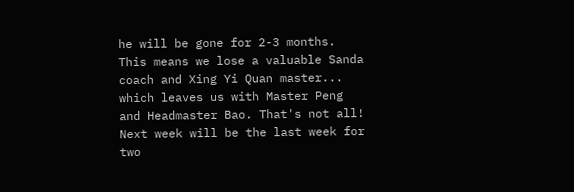he will be gone for 2-3 months. This means we lose a valuable Sanda coach and Xing Yi Quan master... which leaves us with Master Peng and Headmaster Bao. That's not all! Next week will be the last week for two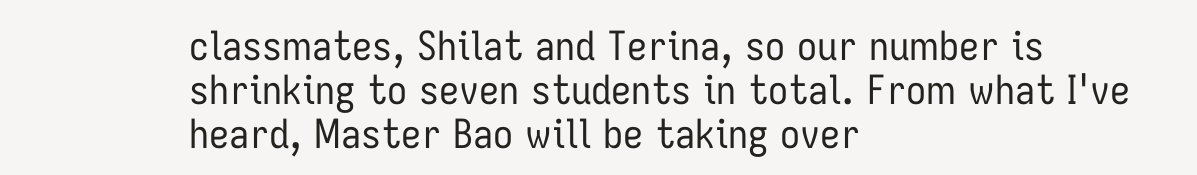classmates, Shilat and Terina, so our number is shrinking to seven students in total. From what I've heard, Master Bao will be taking over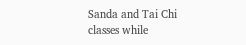Sanda and Tai Chi classes while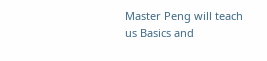Master Peng will teach us Basics and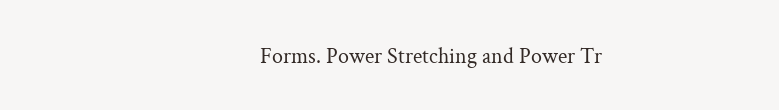Forms. Power Stretching and Power Tr